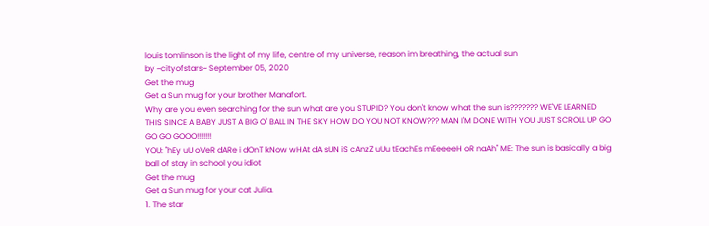louis tomlinson is the light of my life, centre of my universe, reason im breathing, the actual sun
by ~cityofstars~ September 05, 2020
Get the mug
Get a Sun mug for your brother Manafort.
Why are you even searching for the sun what are you STUPID? You don't know what the sun is??????? WE'VE LEARNED THIS SINCE A BABY JUST A BIG O' BALL IN THE SKY HOW DO YOU NOT KNOW??? MAN I'M DONE WITH YOU JUST SCROLL UP GO GO GO GOOO!!!!!!!
YOU: ''hEy uU oVeR dARe i dOnT kNow wHAt dA sUN iS cAnzZ uUu tEachEs mEeeeeH oR naAh'' ME: The sun is basically a big ball of stay in school you idiot
Get the mug
Get a Sun mug for your cat Julia.
1. The star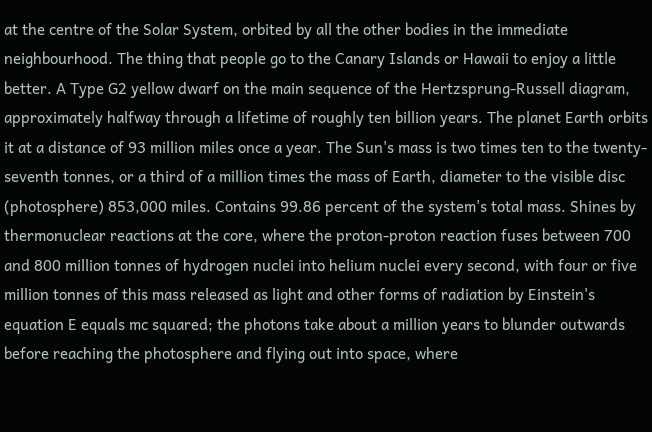at the centre of the Solar System, orbited by all the other bodies in the immediate neighbourhood. The thing that people go to the Canary Islands or Hawaii to enjoy a little better. A Type G2 yellow dwarf on the main sequence of the Hertzsprung-Russell diagram, approximately halfway through a lifetime of roughly ten billion years. The planet Earth orbits it at a distance of 93 million miles once a year. The Sun's mass is two times ten to the twenty-seventh tonnes, or a third of a million times the mass of Earth, diameter to the visible disc (photosphere) 853,000 miles. Contains 99.86 percent of the system's total mass. Shines by thermonuclear reactions at the core, where the proton-proton reaction fuses between 700 and 800 million tonnes of hydrogen nuclei into helium nuclei every second, with four or five million tonnes of this mass released as light and other forms of radiation by Einstein's equation E equals mc squared; the photons take about a million years to blunder outwards before reaching the photosphere and flying out into space, where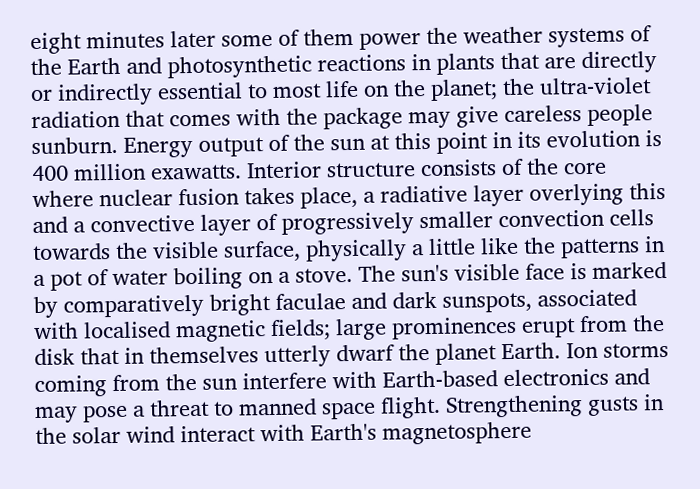eight minutes later some of them power the weather systems of the Earth and photosynthetic reactions in plants that are directly or indirectly essential to most life on the planet; the ultra-violet radiation that comes with the package may give careless people sunburn. Energy output of the sun at this point in its evolution is 400 million exawatts. Interior structure consists of the core where nuclear fusion takes place, a radiative layer overlying this and a convective layer of progressively smaller convection cells towards the visible surface, physically a little like the patterns in a pot of water boiling on a stove. The sun's visible face is marked by comparatively bright faculae and dark sunspots, associated with localised magnetic fields; large prominences erupt from the disk that in themselves utterly dwarf the planet Earth. Ion storms coming from the sun interfere with Earth-based electronics and may pose a threat to manned space flight. Strengthening gusts in the solar wind interact with Earth's magnetosphere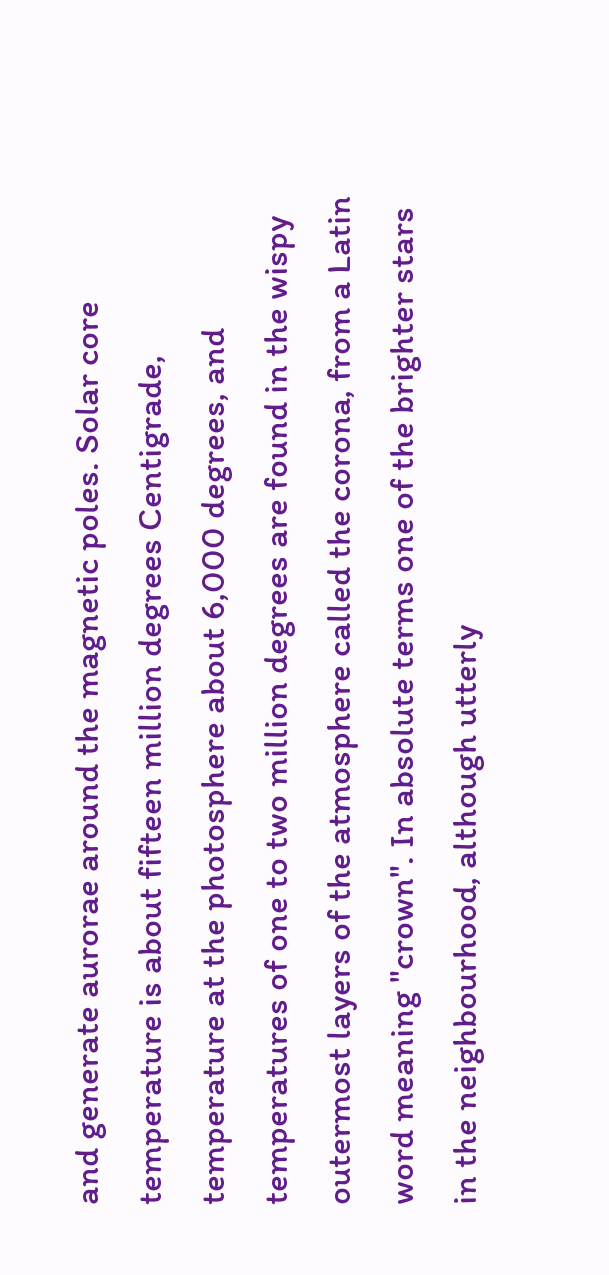and generate aurorae around the magnetic poles. Solar core temperature is about fifteen million degrees Centigrade, temperature at the photosphere about 6,000 degrees, and temperatures of one to two million degrees are found in the wispy outermost layers of the atmosphere called the corona, from a Latin word meaning "crown". In absolute terms one of the brighter stars in the neighbourhood, although utterly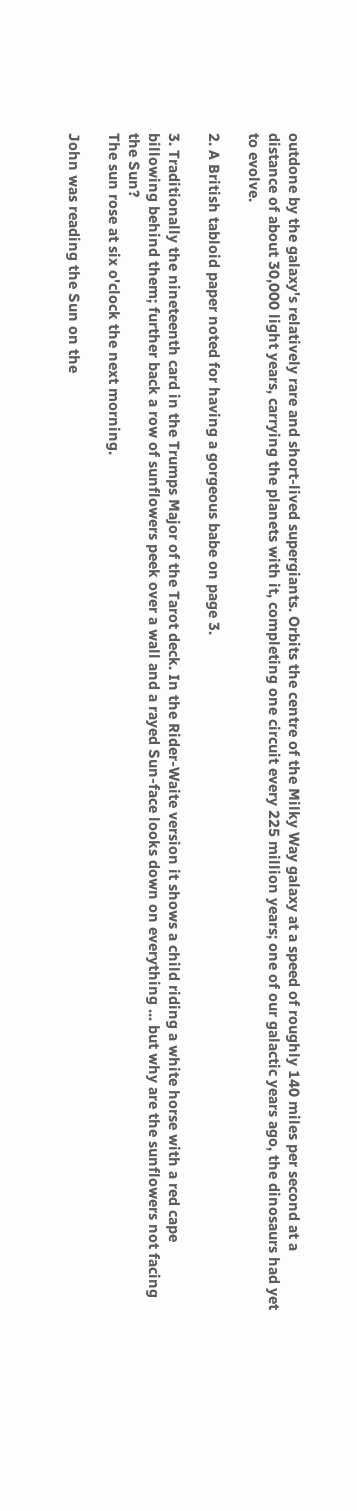outdone by the galaxy's relatively rare and short-lived supergiants. Orbits the centre of the Milky Way galaxy at a speed of roughly 140 miles per second at a distance of about 30,000 light years, carrying the planets with it, completing one circuit every 225 million years; one of our galactic years ago, the dinosaurs had yet to evolve.

2. A British tabloid paper noted for having a gorgeous babe on page 3.

3. Traditionally the nineteenth card in the Trumps Major of the Tarot deck. In the Rider-Waite version it shows a child riding a white horse with a red cape billowing behind them; further back a row of sunflowers peek over a wall and a rayed Sun-face looks down on everything ... but why are the sunflowers not facing the Sun?
The sun rose at six o'clock the next morning.

John was reading the Sun on the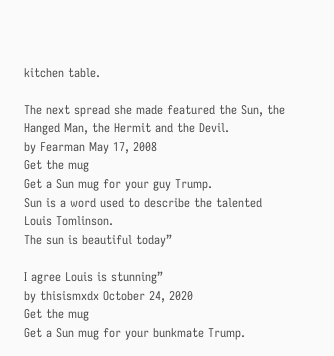kitchen table.

The next spread she made featured the Sun, the Hanged Man, the Hermit and the Devil.
by Fearman May 17, 2008
Get the mug
Get a Sun mug for your guy Trump.
Sun is a word used to describe the talented Louis Tomlinson.
The sun is beautiful today”

I agree Louis is stunning”
by thisismxdx October 24, 2020
Get the mug
Get a Sun mug for your bunkmate Trump.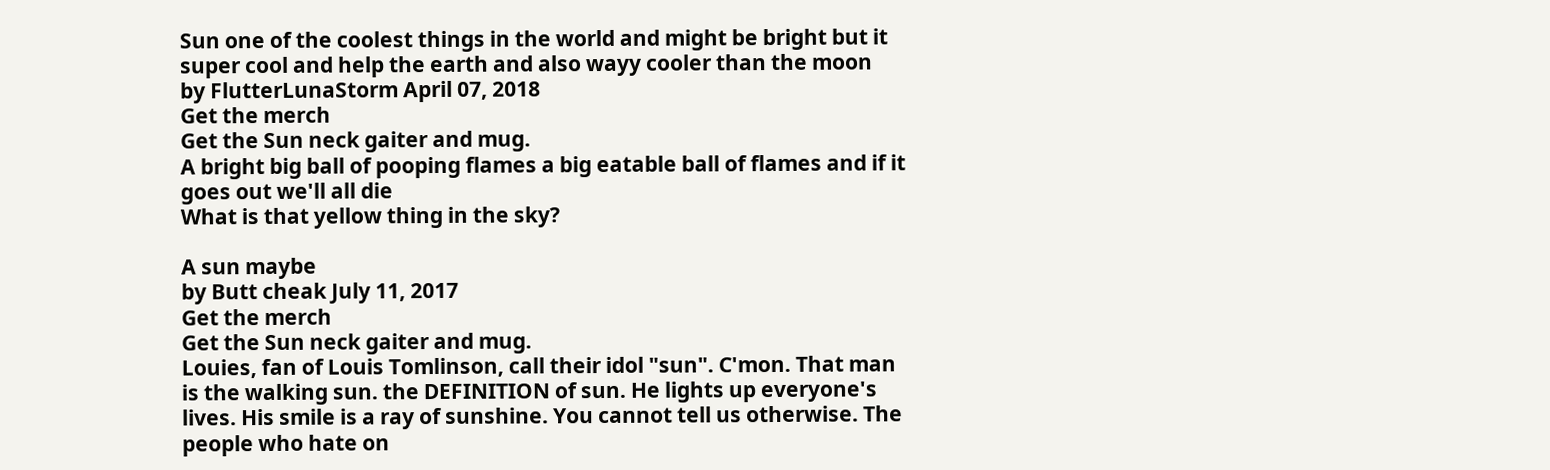Sun one of the coolest things in the world and might be bright but it super cool and help the earth and also wayy cooler than the moon
by FlutterLunaStorm April 07, 2018
Get the merch
Get the Sun neck gaiter and mug.
A bright big ball of pooping flames a big eatable ball of flames and if it goes out we'll all die
What is that yellow thing in the sky?

A sun maybe
by Butt cheak July 11, 2017
Get the merch
Get the Sun neck gaiter and mug.
Louies, fan of Louis Tomlinson, call their idol "sun". C'mon. That man is the walking sun. the DEFINITION of sun. He lights up everyone's lives. His smile is a ray of sunshine. You cannot tell us otherwise. The people who hate on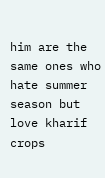him are the same ones who hate summer season but love kharif crops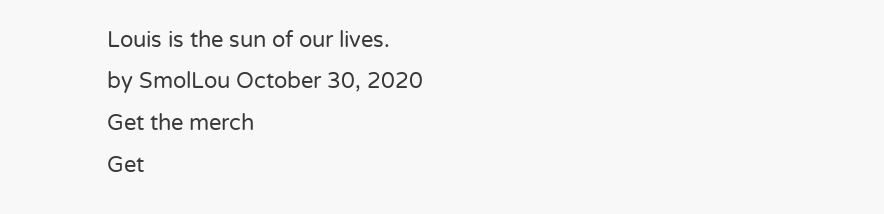Louis is the sun of our lives.
by SmolLou October 30, 2020
Get the merch
Get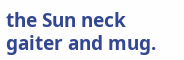the Sun neck gaiter and mug.